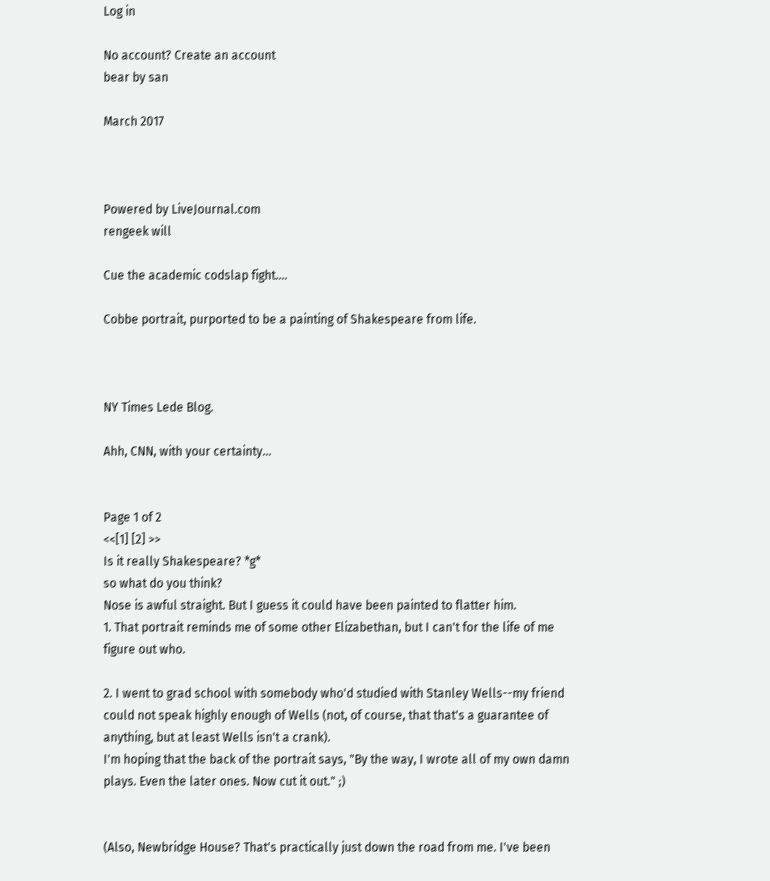Log in

No account? Create an account
bear by san

March 2017



Powered by LiveJournal.com
rengeek will

Cue the academic codslap fight....

Cobbe portrait, purported to be a painting of Shakespeare from life.



NY Times Lede Blog.

Ahh, CNN, with your certainty...


Page 1 of 2
<<[1] [2] >>
Is it really Shakespeare? *g*
so what do you think?
Nose is awful straight. But I guess it could have been painted to flatter him.
1. That portrait reminds me of some other Elizabethan, but I can't for the life of me figure out who.

2. I went to grad school with somebody who'd studied with Stanley Wells--my friend could not speak highly enough of Wells (not, of course, that that's a guarantee of anything, but at least Wells isn't a crank).
I'm hoping that the back of the portrait says, "By the way, I wrote all of my own damn plays. Even the later ones. Now cut it out." ;)


(Also, Newbridge House? That's practically just down the road from me. I've been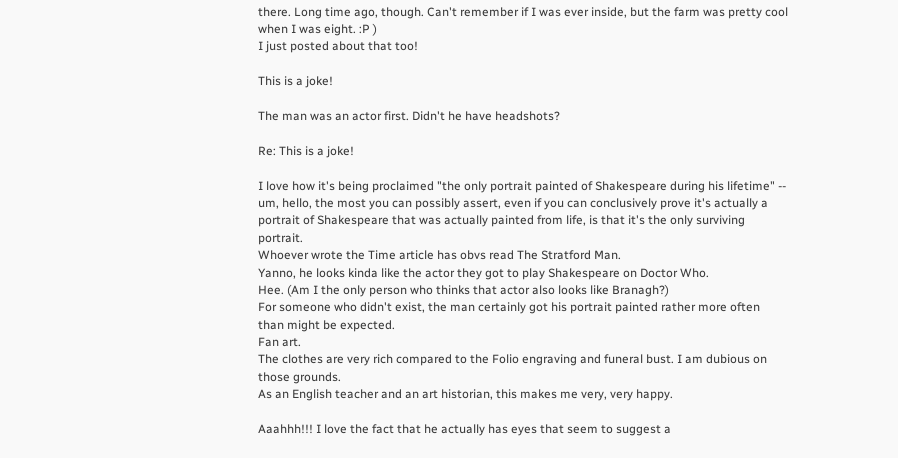there. Long time ago, though. Can't remember if I was ever inside, but the farm was pretty cool when I was eight. :P )
I just posted about that too!

This is a joke!

The man was an actor first. Didn't he have headshots?

Re: This is a joke!

I love how it's being proclaimed "the only portrait painted of Shakespeare during his lifetime" -- um, hello, the most you can possibly assert, even if you can conclusively prove it's actually a portrait of Shakespeare that was actually painted from life, is that it's the only surviving portrait.
Whoever wrote the Time article has obvs read The Stratford Man.
Yanno, he looks kinda like the actor they got to play Shakespeare on Doctor Who.
Hee. (Am I the only person who thinks that actor also looks like Branagh?)
For someone who didn't exist, the man certainly got his portrait painted rather more often than might be expected.
Fan art.
The clothes are very rich compared to the Folio engraving and funeral bust. I am dubious on those grounds.
As an English teacher and an art historian, this makes me very, very happy.

Aaahhh!!! I love the fact that he actually has eyes that seem to suggest a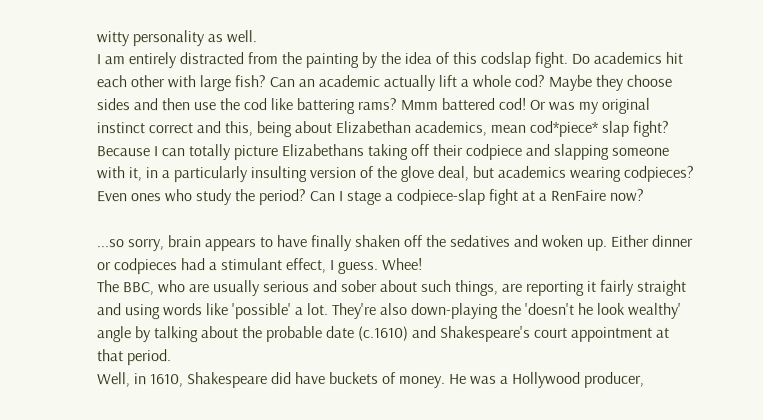witty personality as well.
I am entirely distracted from the painting by the idea of this codslap fight. Do academics hit each other with large fish? Can an academic actually lift a whole cod? Maybe they choose sides and then use the cod like battering rams? Mmm battered cod! Or was my original instinct correct and this, being about Elizabethan academics, mean cod*piece* slap fight? Because I can totally picture Elizabethans taking off their codpiece and slapping someone with it, in a particularly insulting version of the glove deal, but academics wearing codpieces? Even ones who study the period? Can I stage a codpiece-slap fight at a RenFaire now?

...so sorry, brain appears to have finally shaken off the sedatives and woken up. Either dinner or codpieces had a stimulant effect, I guess. Whee!
The BBC, who are usually serious and sober about such things, are reporting it fairly straight and using words like 'possible' a lot. They're also down-playing the 'doesn't he look wealthy' angle by talking about the probable date (c.1610) and Shakespeare's court appointment at that period.
Well, in 1610, Shakespeare did have buckets of money. He was a Hollywood producer,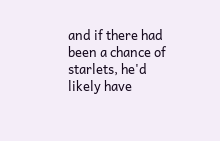and if there had been a chance of starlets, he'd likely have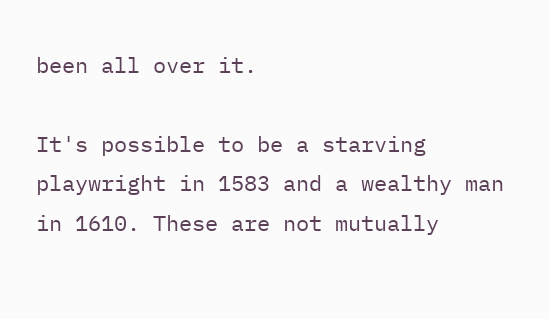been all over it.

It's possible to be a starving playwright in 1583 and a wealthy man in 1610. These are not mutually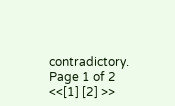contradictory.
Page 1 of 2
<<[1] [2] >>